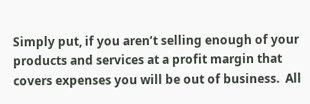Simply put, if you aren’t selling enough of your products and services at a profit margin that covers expenses you will be out of business.  All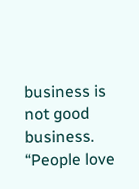business is not good business. “People love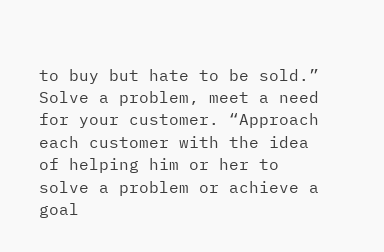to buy but hate to be sold.” Solve a problem, meet a need for your customer. “Approach each customer with the idea of helping him or her to solve a problem or achieve a goal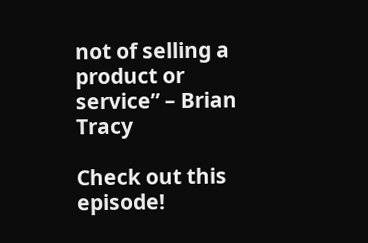not of selling a product or service” – Brian Tracy

Check out this episode!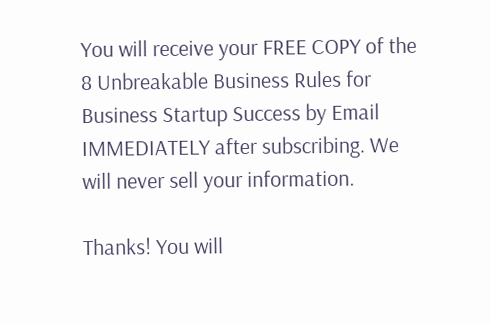You will receive your FREE COPY of the 8 Unbreakable Business Rules for Business Startup Success by Email IMMEDIATELY after subscribing. We will never sell your information.

Thanks! You will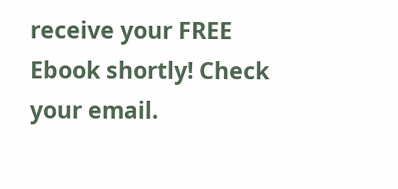receive your FREE Ebook shortly! Check your email.